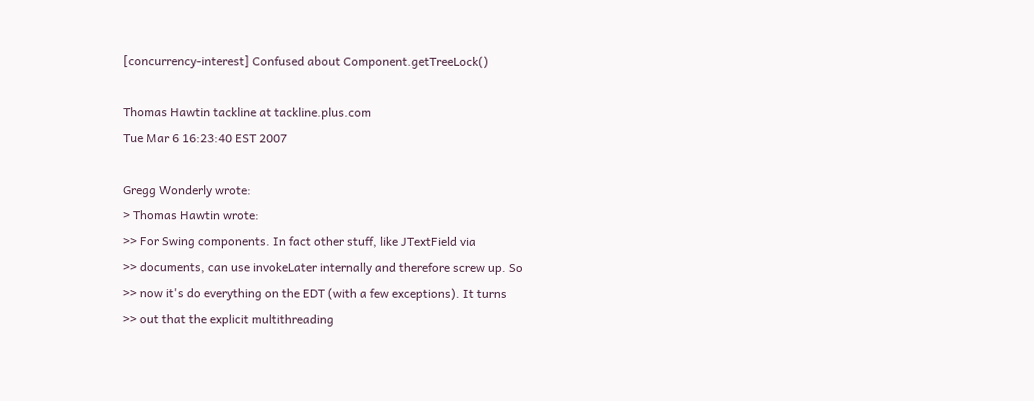[concurrency-interest] Confused about Component.getTreeLock()

Thomas Hawtin tackline at tackline.plus.com
Tue Mar 6 16:23:40 EST 2007

Gregg Wonderly wrote:
> Thomas Hawtin wrote:
>> For Swing components. In fact other stuff, like JTextField via
>> documents, can use invokeLater internally and therefore screw up. So
>> now it's do everything on the EDT (with a few exceptions). It turns
>> out that the explicit multithreading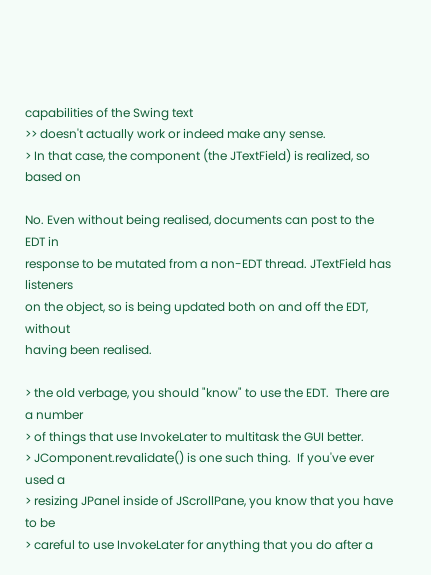capabilities of the Swing text
>> doesn't actually work or indeed make any sense.
> In that case, the component (the JTextField) is realized, so based on

No. Even without being realised, documents can post to the EDT in
response to be mutated from a non-EDT thread. JTextField has listeners
on the object, so is being updated both on and off the EDT, without
having been realised.

> the old verbage, you should "know" to use the EDT.  There are a number
> of things that use InvokeLater to multitask the GUI better.
> JComponent.revalidate() is one such thing.  If you've ever used a
> resizing JPanel inside of JScrollPane, you know that you have to be
> careful to use InvokeLater for anything that you do after a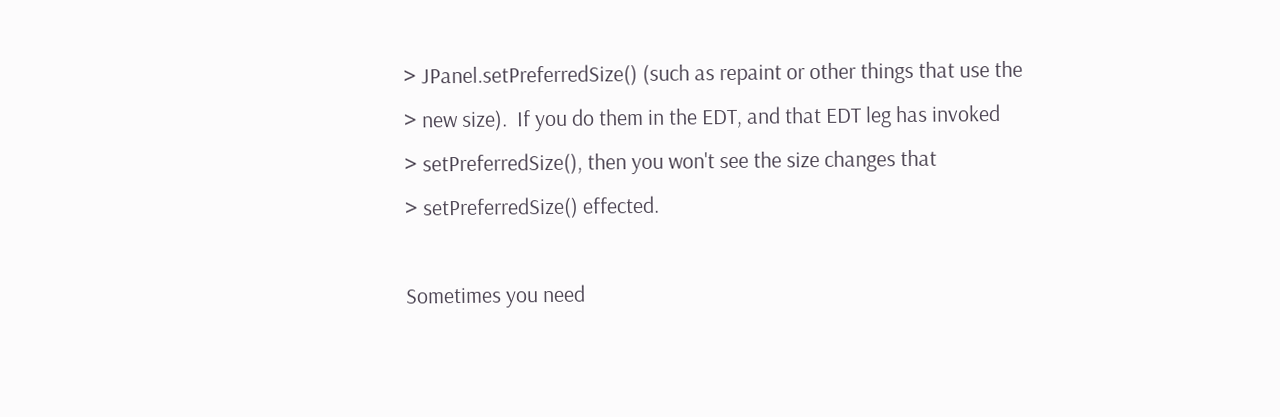> JPanel.setPreferredSize() (such as repaint or other things that use the
> new size).  If you do them in the EDT, and that EDT leg has invoked
> setPreferredSize(), then you won't see the size changes that
> setPreferredSize() effected.

Sometimes you need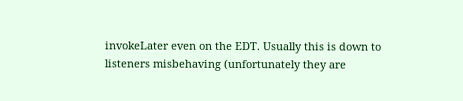invokeLater even on the EDT. Usually this is down to
listeners misbehaving (unfortunately they are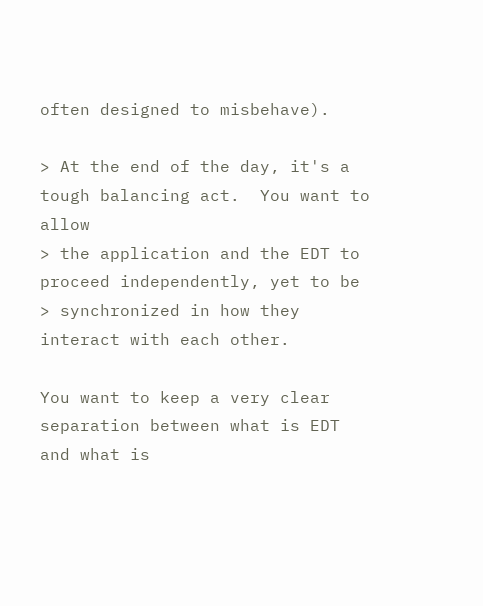often designed to misbehave).

> At the end of the day, it's a tough balancing act.  You want to allow
> the application and the EDT to proceed independently, yet to be
> synchronized in how they interact with each other.

You want to keep a very clear separation between what is EDT and what is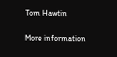Tom Hawtin

More information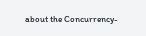about the Concurrency-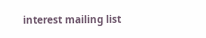interest mailing list